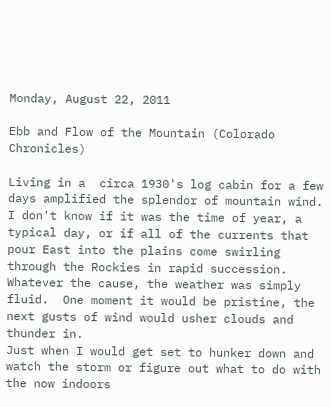Monday, August 22, 2011

Ebb and Flow of the Mountain (Colorado Chronicles)

Living in a  circa 1930's log cabin for a few days amplified the splendor of mountain wind.  I don't know if it was the time of year, a typical day, or if all of the currents that pour East into the plains come swirling through the Rockies in rapid succession.  Whatever the cause, the weather was simply fluid.  One moment it would be pristine, the next gusts of wind would usher clouds and thunder in.
Just when I would get set to hunker down and watch the storm or figure out what to do with the now indoors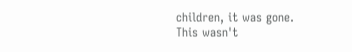children, it was gone.  This wasn't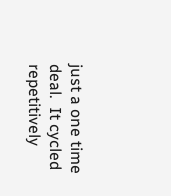just a one time deal.  It cycled repetitively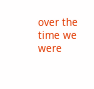over the time we were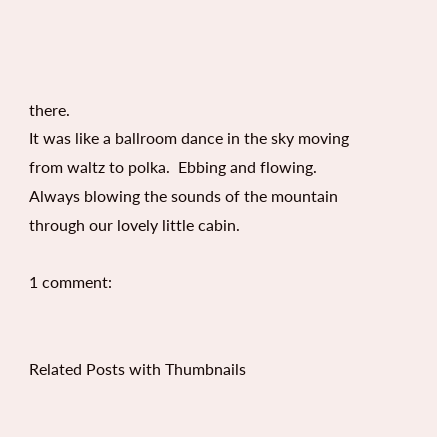there.
It was like a ballroom dance in the sky moving from waltz to polka.  Ebbing and flowing.  Always blowing the sounds of the mountain through our lovely little cabin.

1 comment:


Related Posts with Thumbnails